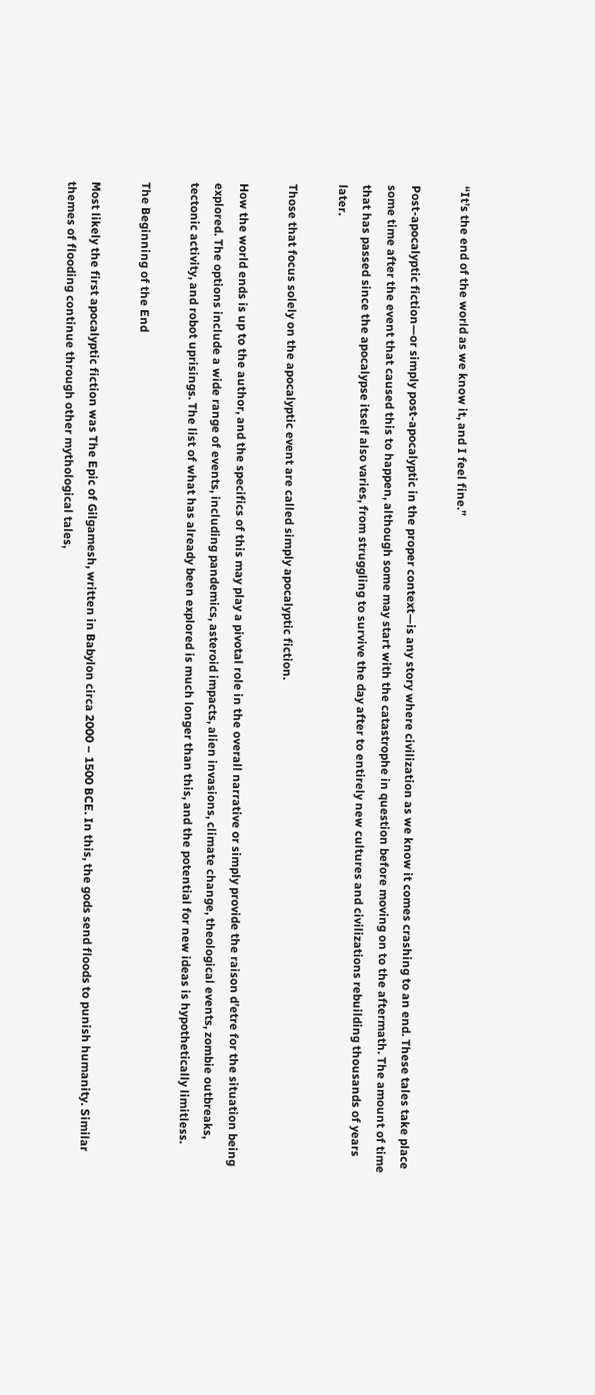“It’s the end of the world as we know it, and I feel fine.”

Post-apocalyptic fiction—or simply post-apocalyptic in the proper context—is any story where civilization as we know it comes crashing to an end. These tales take place some time after the event that caused this to happen, although some may start with the catastrophe in question before moving on to the aftermath. The amount of time that has passed since the apocalypse itself also varies, from struggling to survive the day after to entirely new cultures and civilizations rebuilding thousands of years later.

Those that focus solely on the apocalyptic event are called simply apocalyptic fiction.

How the world ends is up to the author, and the specifics of this may play a pivotal role in the overall narrative or simply provide the raison d’etre for the situation being explored. The options include a wide range of events, including pandemics, asteroid impacts, alien invasions, climate change, theological events, zombie outbreaks, tectonic activity, and robot uprisings. The list of what has already been explored is much longer than this, and the potential for new ideas is hypothetically limitless.

The Beginning of the End

Most likely the first apocalyptic fiction was The Epic of Gilgamesh, written in Babylon circa 2000 – 1500 BCE. In this, the gods send floods to punish humanity. Similar themes of flooding continue through other mythological tales,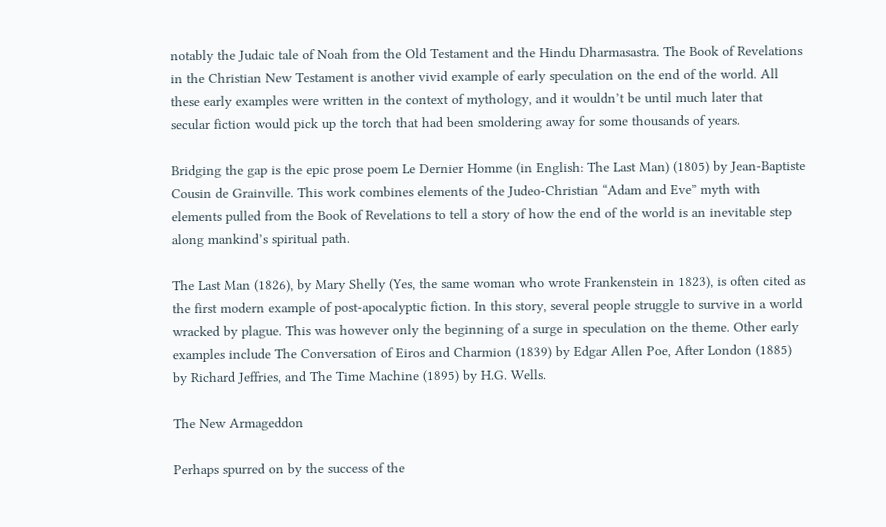notably the Judaic tale of Noah from the Old Testament and the Hindu Dharmasastra. The Book of Revelations in the Christian New Testament is another vivid example of early speculation on the end of the world. All these early examples were written in the context of mythology, and it wouldn’t be until much later that secular fiction would pick up the torch that had been smoldering away for some thousands of years.

Bridging the gap is the epic prose poem Le Dernier Homme (in English: The Last Man) (1805) by Jean-Baptiste Cousin de Grainville. This work combines elements of the Judeo-Christian “Adam and Eve” myth with elements pulled from the Book of Revelations to tell a story of how the end of the world is an inevitable step along mankind’s spiritual path.

The Last Man (1826), by Mary Shelly (Yes, the same woman who wrote Frankenstein in 1823), is often cited as the first modern example of post-apocalyptic fiction. In this story, several people struggle to survive in a world wracked by plague. This was however only the beginning of a surge in speculation on the theme. Other early examples include The Conversation of Eiros and Charmion (1839) by Edgar Allen Poe, After London (1885) by Richard Jeffries, and The Time Machine (1895) by H.G. Wells.

The New Armageddon

Perhaps spurred on by the success of the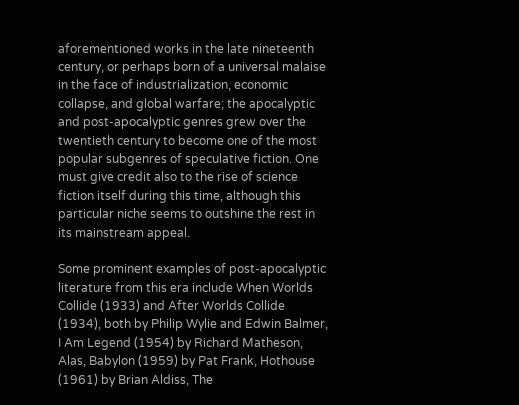aforementioned works in the late nineteenth century, or perhaps born of a universal malaise in the face of industrialization, economic collapse, and global warfare; the apocalyptic and post-apocalyptic genres grew over the twentieth century to become one of the most popular subgenres of speculative fiction. One must give credit also to the rise of science fiction itself during this time, although this particular niche seems to outshine the rest in its mainstream appeal.

Some prominent examples of post-apocalyptic literature from this era include When Worlds Collide (1933) and After Worlds Collide (1934), both by Philip Wylie and Edwin Balmer, I Am Legend (1954) by Richard Matheson, Alas, Babylon (1959) by Pat Frank, Hothouse (1961) by Brian Aldiss, The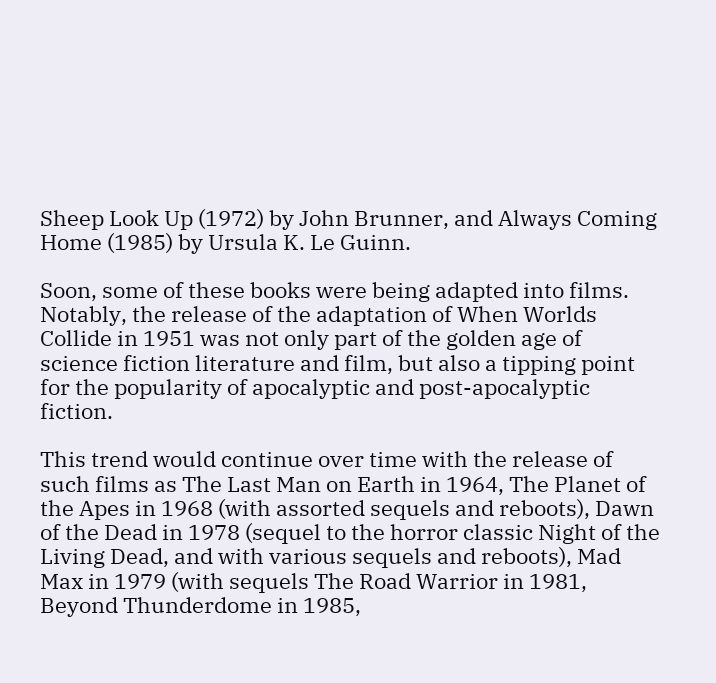Sheep Look Up (1972) by John Brunner, and Always Coming Home (1985) by Ursula K. Le Guinn.

Soon, some of these books were being adapted into films. Notably, the release of the adaptation of When Worlds Collide in 1951 was not only part of the golden age of science fiction literature and film, but also a tipping point for the popularity of apocalyptic and post-apocalyptic fiction.

This trend would continue over time with the release of such films as The Last Man on Earth in 1964, The Planet of the Apes in 1968 (with assorted sequels and reboots), Dawn of the Dead in 1978 (sequel to the horror classic Night of the Living Dead, and with various sequels and reboots), Mad Max in 1979 (with sequels The Road Warrior in 1981, Beyond Thunderdome in 1985,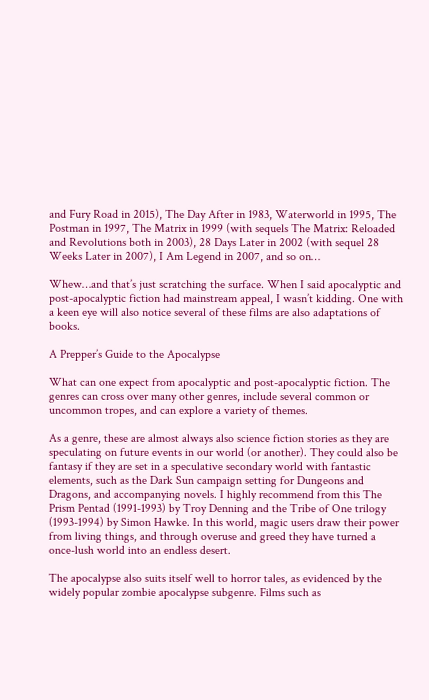and Fury Road in 2015), The Day After in 1983, Waterworld in 1995, The Postman in 1997, The Matrix in 1999 (with sequels The Matrix: Reloaded and Revolutions both in 2003), 28 Days Later in 2002 (with sequel 28 Weeks Later in 2007), I Am Legend in 2007, and so on…

Whew…and that’s just scratching the surface. When I said apocalyptic and post-apocalyptic fiction had mainstream appeal, I wasn’t kidding. One with a keen eye will also notice several of these films are also adaptations of books.

A Prepper’s Guide to the Apocalypse

What can one expect from apocalyptic and post-apocalyptic fiction. The genres can cross over many other genres, include several common or uncommon tropes, and can explore a variety of themes.

As a genre, these are almost always also science fiction stories as they are speculating on future events in our world (or another). They could also be fantasy if they are set in a speculative secondary world with fantastic elements, such as the Dark Sun campaign setting for Dungeons and Dragons, and accompanying novels. I highly recommend from this The Prism Pentad (1991-1993) by Troy Denning and the Tribe of One trilogy (1993-1994) by Simon Hawke. In this world, magic users draw their power from living things, and through overuse and greed they have turned a once-lush world into an endless desert.

The apocalypse also suits itself well to horror tales, as evidenced by the widely popular zombie apocalypse subgenre. Films such as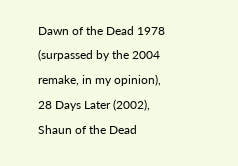Dawn of the Dead 1978 (surpassed by the 2004 remake, in my opinion), 28 Days Later (2002), Shaun of the Dead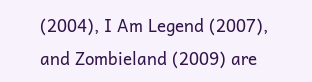(2004), I Am Legend (2007), and Zombieland (2009) are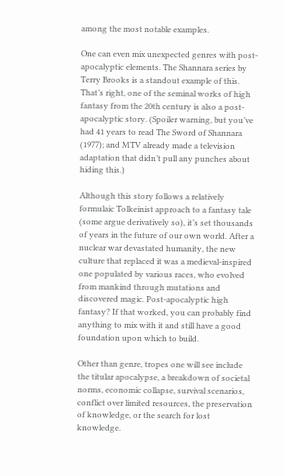among the most notable examples.

One can even mix unexpected genres with post-apocalyptic elements. The Shannara series by Terry Brooks is a standout example of this. That’s right, one of the seminal works of high fantasy from the 20th century is also a post-apocalyptic story. (Spoiler warning, but you’ve had 41 years to read The Sword of Shannara (1977); and MTV already made a television adaptation that didn’t pull any punches about hiding this.)

Although this story follows a relatively formulaic Tolkeinist approach to a fantasy tale (some argue derivatively so), it’s set thousands of years in the future of our own world. After a nuclear war devastated humanity, the new culture that replaced it was a medieval-inspired one populated by various races, who evolved from mankind through mutations and discovered magic. Post-apocalyptic high fantasy? If that worked, you can probably find anything to mix with it and still have a good foundation upon which to build.

Other than genre, tropes one will see include the titular apocalypse, a breakdown of societal norms, economic collapse, survival scenarios, conflict over limited resources, the preservation of knowledge, or the search for lost knowledge.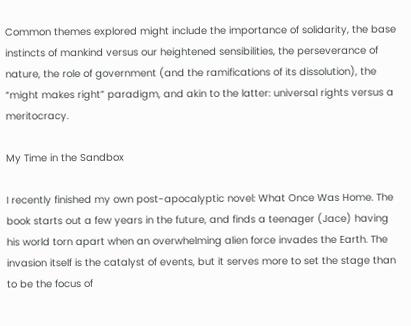Common themes explored might include the importance of solidarity, the base instincts of mankind versus our heightened sensibilities, the perseverance of nature, the role of government (and the ramifications of its dissolution), the “might makes right” paradigm, and akin to the latter: universal rights versus a meritocracy.

My Time in the Sandbox

I recently finished my own post-apocalyptic novel: What Once Was Home. The book starts out a few years in the future, and finds a teenager (Jace) having his world torn apart when an overwhelming alien force invades the Earth. The invasion itself is the catalyst of events, but it serves more to set the stage than to be the focus of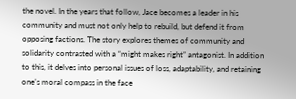the novel. In the years that follow, Jace becomes a leader in his community and must not only help to rebuild, but defend it from opposing factions. The story explores themes of community and solidarity contrasted with a “might makes right” antagonist. In addition to this, it delves into personal issues of loss, adaptability, and retaining one’s moral compass in the face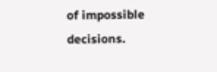of impossible decisions.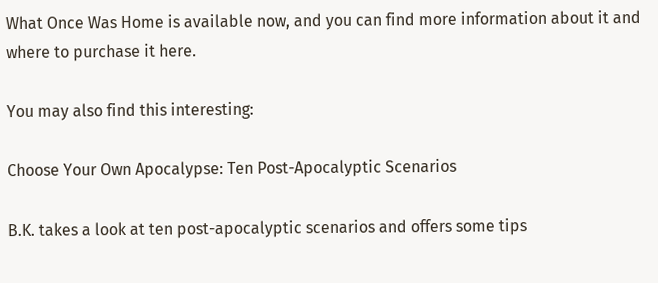What Once Was Home is available now, and you can find more information about it and where to purchase it here.

You may also find this interesting:

Choose Your Own Apocalypse: Ten Post-Apocalyptic Scenarios

B.K. takes a look at ten post-apocalyptic scenarios and offers some tips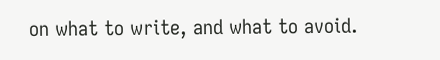on what to write, and what to avoid.